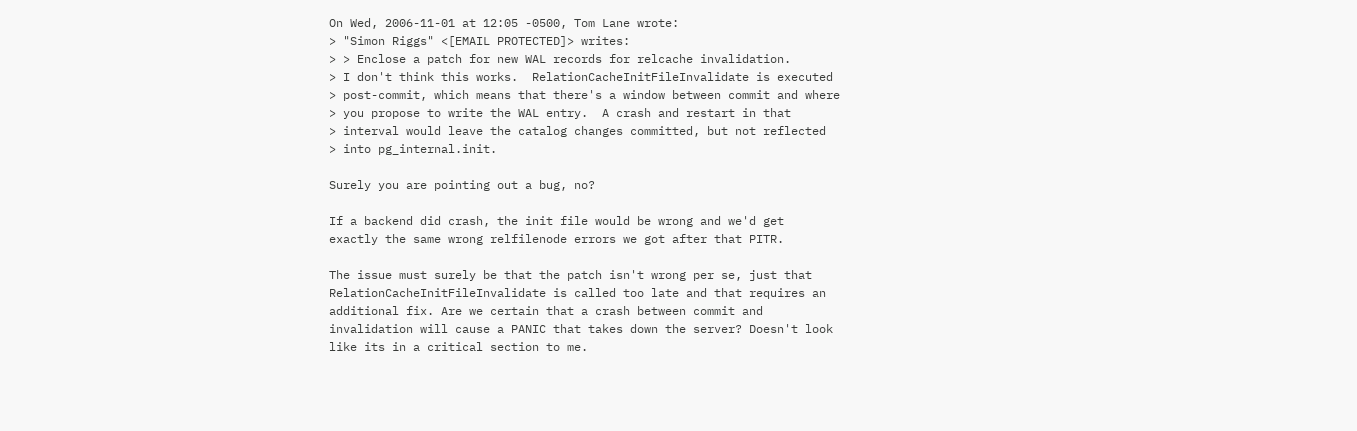On Wed, 2006-11-01 at 12:05 -0500, Tom Lane wrote:
> "Simon Riggs" <[EMAIL PROTECTED]> writes:
> > Enclose a patch for new WAL records for relcache invalidation.
> I don't think this works.  RelationCacheInitFileInvalidate is executed
> post-commit, which means that there's a window between commit and where
> you propose to write the WAL entry.  A crash and restart in that
> interval would leave the catalog changes committed, but not reflected
> into pg_internal.init.

Surely you are pointing out a bug, no?

If a backend did crash, the init file would be wrong and we'd get
exactly the same wrong relfilenode errors we got after that PITR.

The issue must surely be that the patch isn't wrong per se, just that
RelationCacheInitFileInvalidate is called too late and that requires an
additional fix. Are we certain that a crash between commit and
invalidation will cause a PANIC that takes down the server? Doesn't look
like its in a critical section to me.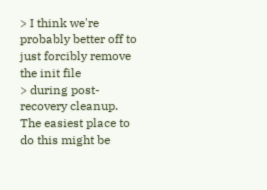> I think we're probably better off to just forcibly remove the init file
> during post-recovery cleanup.  The easiest place to do this might be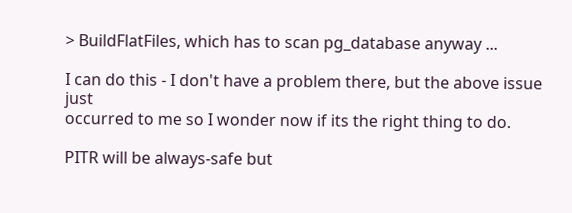> BuildFlatFiles, which has to scan pg_database anyway ...

I can do this - I don't have a problem there, but the above issue just
occurred to me so I wonder now if its the right thing to do.

PITR will be always-safe but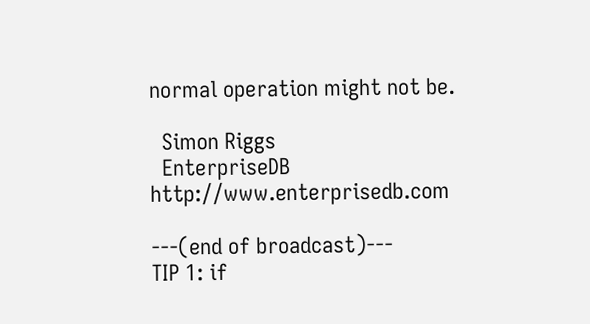normal operation might not be.

  Simon Riggs
  EnterpriseDB   http://www.enterprisedb.com

---(end of broadcast)---
TIP 1: if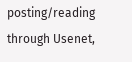posting/reading through Usenet,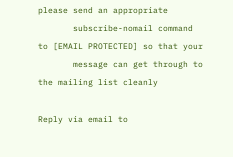please send an appropriate
       subscribe-nomail command to [EMAIL PROTECTED] so that your
       message can get through to the mailing list cleanly

Reply via email to